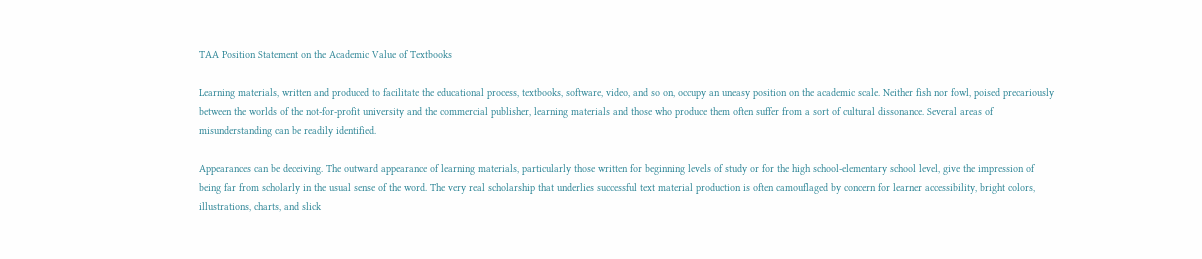TAA Position Statement on the Academic Value of Textbooks

Learning materials, written and produced to facilitate the educational process, textbooks, software, video, and so on, occupy an uneasy position on the academic scale. Neither fish nor fowl, poised precariously between the worlds of the not-for-profit university and the commercial publisher, learning materials and those who produce them often suffer from a sort of cultural dissonance. Several areas of misunderstanding can be readily identified.

Appearances can be deceiving. The outward appearance of learning materials, particularly those written for beginning levels of study or for the high school-elementary school level, give the impression of being far from scholarly in the usual sense of the word. The very real scholarship that underlies successful text material production is often camouflaged by concern for learner accessibility, bright colors, illustrations, charts, and slick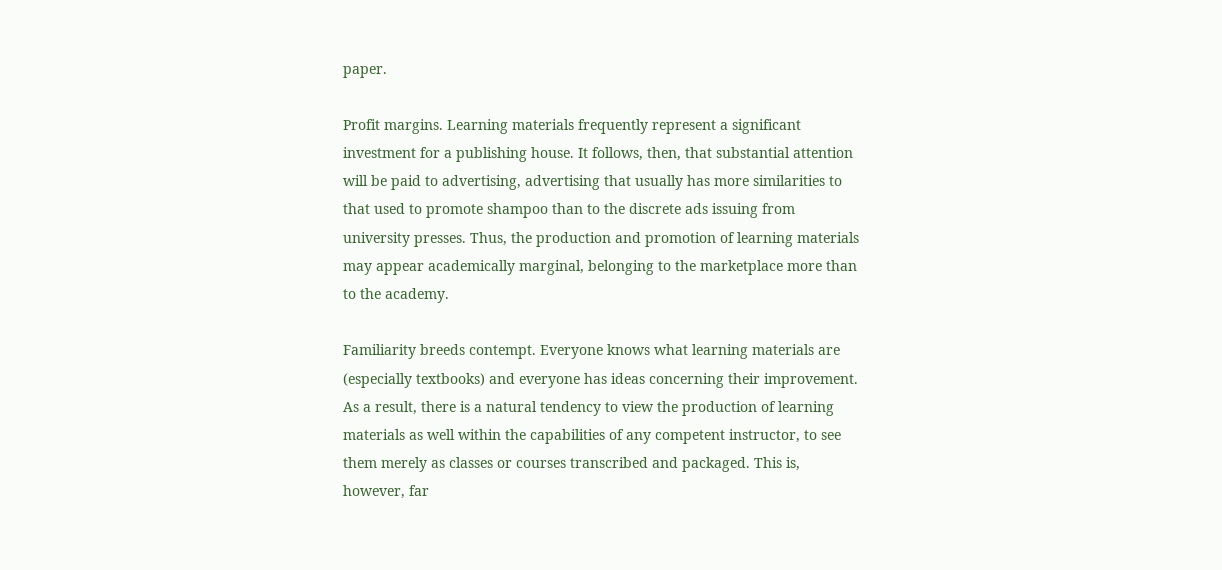paper.

Profit margins. Learning materials frequently represent a significant investment for a publishing house. It follows, then, that substantial attention will be paid to advertising, advertising that usually has more similarities to that used to promote shampoo than to the discrete ads issuing from university presses. Thus, the production and promotion of learning materials may appear academically marginal, belonging to the marketplace more than to the academy.

Familiarity breeds contempt. Everyone knows what learning materials are (especially textbooks) and everyone has ideas concerning their improvement. As a result, there is a natural tendency to view the production of learning materials as well within the capabilities of any competent instructor, to see them merely as classes or courses transcribed and packaged. This is, however, far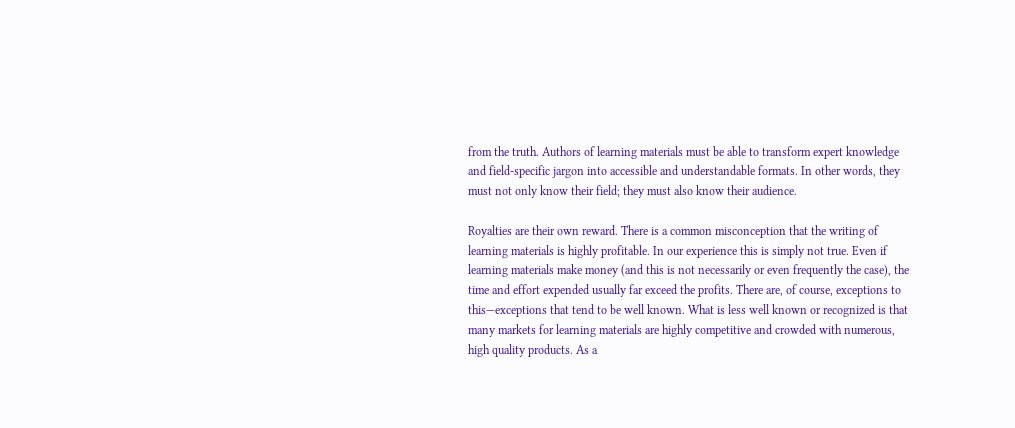from the truth. Authors of learning materials must be able to transform expert knowledge and field-specific jargon into accessible and understandable formats. In other words, they must not only know their field; they must also know their audience.

Royalties are their own reward. There is a common misconception that the writing of learning materials is highly profitable. In our experience this is simply not true. Even if learning materials make money (and this is not necessarily or even frequently the case), the time and effort expended usually far exceed the profits. There are, of course, exceptions to this—exceptions that tend to be well known. What is less well known or recognized is that many markets for learning materials are highly competitive and crowded with numerous, high quality products. As a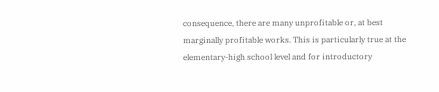consequence, there are many unprofitable or, at best marginally profitable works. This is particularly true at the elementary-high school level and for introductory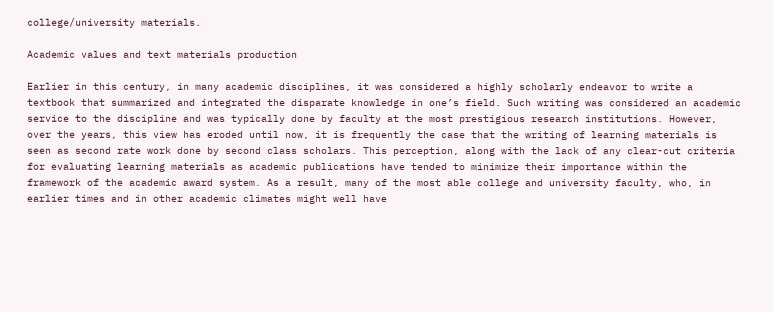college/university materials.

Academic values and text materials production

Earlier in this century, in many academic disciplines, it was considered a highly scholarly endeavor to write a textbook that summarized and integrated the disparate knowledge in one’s field. Such writing was considered an academic service to the discipline and was typically done by faculty at the most prestigious research institutions. However, over the years, this view has eroded until now, it is frequently the case that the writing of learning materials is seen as second rate work done by second class scholars. This perception, along with the lack of any clear-cut criteria for evaluating learning materials as academic publications have tended to minimize their importance within the framework of the academic award system. As a result, many of the most able college and university faculty, who, in earlier times and in other academic climates might well have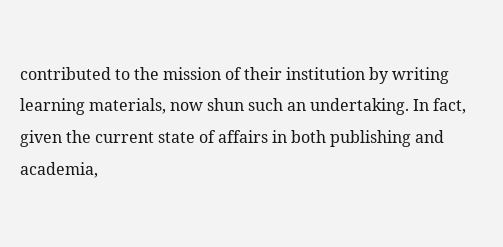contributed to the mission of their institution by writing learning materials, now shun such an undertaking. In fact, given the current state of affairs in both publishing and academia,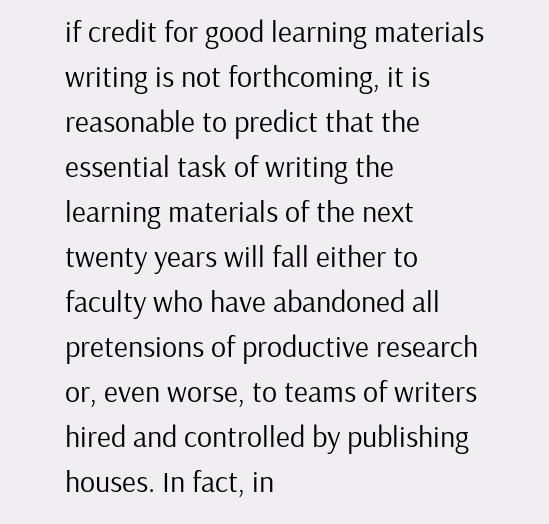if credit for good learning materials writing is not forthcoming, it is reasonable to predict that the essential task of writing the learning materials of the next twenty years will fall either to faculty who have abandoned all pretensions of productive research or, even worse, to teams of writers hired and controlled by publishing houses. In fact, in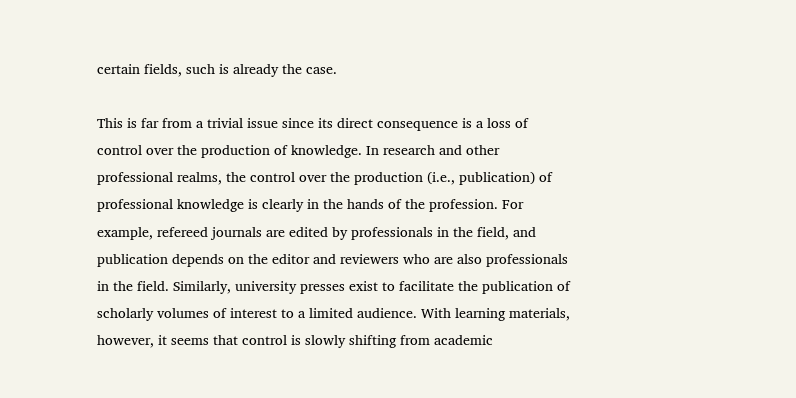certain fields, such is already the case.

This is far from a trivial issue since its direct consequence is a loss of control over the production of knowledge. In research and other professional realms, the control over the production (i.e., publication) of professional knowledge is clearly in the hands of the profession. For example, refereed journals are edited by professionals in the field, and publication depends on the editor and reviewers who are also professionals in the field. Similarly, university presses exist to facilitate the publication of scholarly volumes of interest to a limited audience. With learning materials, however, it seems that control is slowly shifting from academic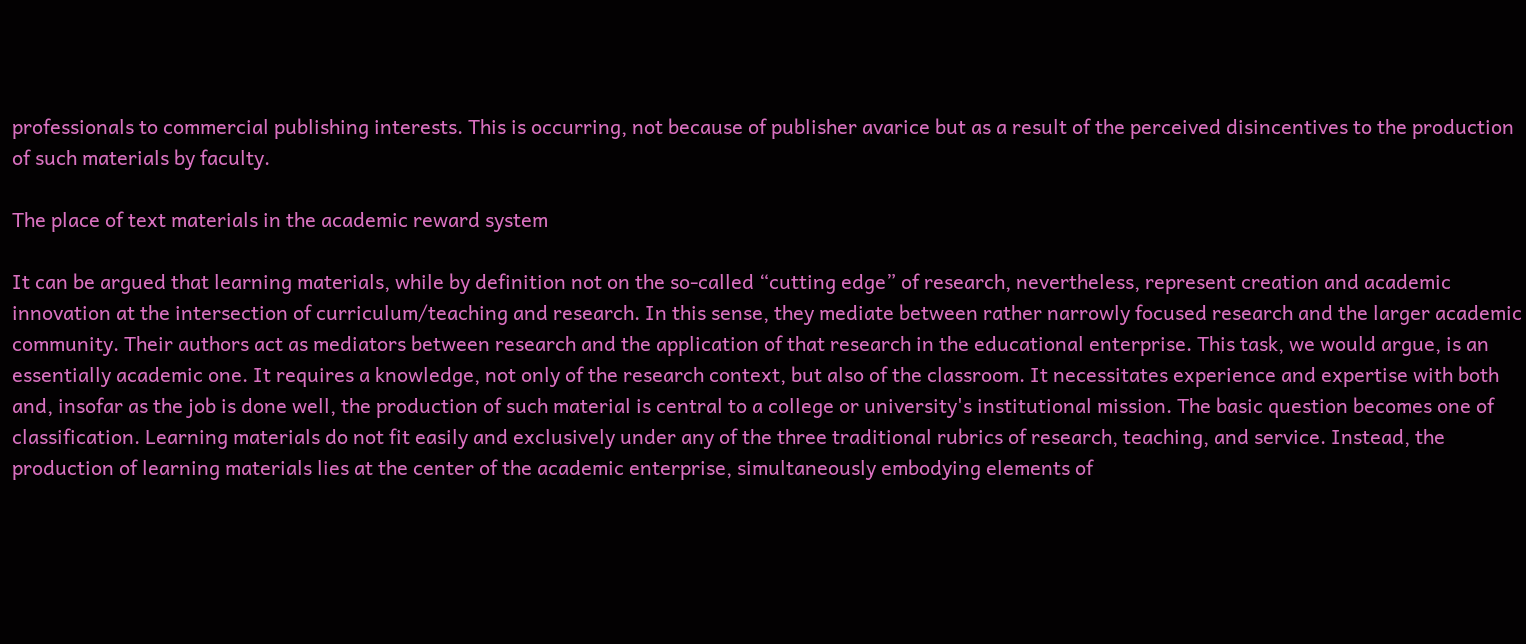professionals to commercial publishing interests. This is occurring, not because of publisher avarice but as a result of the perceived disincentives to the production of such materials by faculty.

The place of text materials in the academic reward system

It can be argued that learning materials, while by definition not on the so-called “cutting edge” of research, nevertheless, represent creation and academic innovation at the intersection of curriculum/teaching and research. In this sense, they mediate between rather narrowly focused research and the larger academic community. Their authors act as mediators between research and the application of that research in the educational enterprise. This task, we would argue, is an essentially academic one. It requires a knowledge, not only of the research context, but also of the classroom. It necessitates experience and expertise with both and, insofar as the job is done well, the production of such material is central to a college or university's institutional mission. The basic question becomes one of classification. Learning materials do not fit easily and exclusively under any of the three traditional rubrics of research, teaching, and service. Instead, the production of learning materials lies at the center of the academic enterprise, simultaneously embodying elements of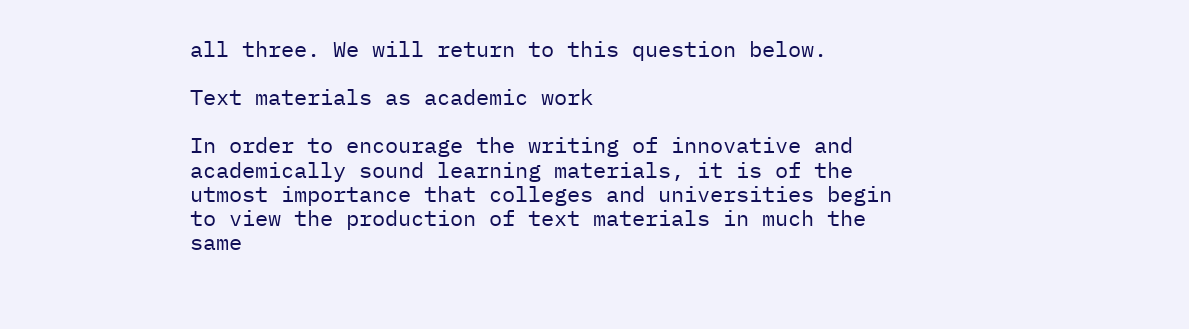all three. We will return to this question below.

Text materials as academic work

In order to encourage the writing of innovative and academically sound learning materials, it is of the utmost importance that colleges and universities begin to view the production of text materials in much the same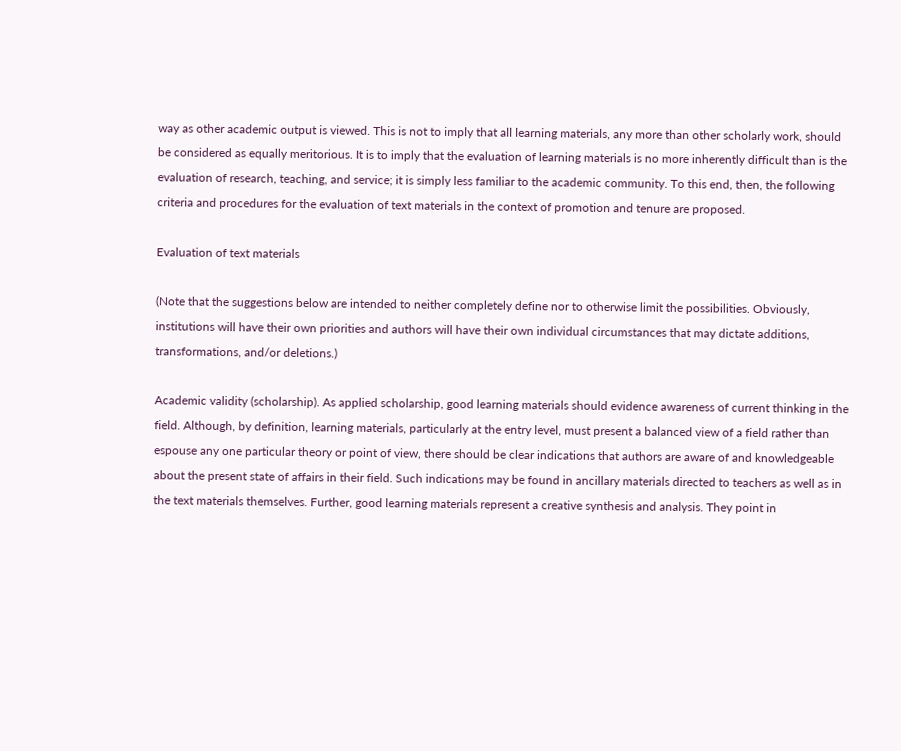way as other academic output is viewed. This is not to imply that all learning materials, any more than other scholarly work, should be considered as equally meritorious. It is to imply that the evaluation of learning materials is no more inherently difficult than is the evaluation of research, teaching, and service; it is simply less familiar to the academic community. To this end, then, the following criteria and procedures for the evaluation of text materials in the context of promotion and tenure are proposed.

Evaluation of text materials

(Note that the suggestions below are intended to neither completely define nor to otherwise limit the possibilities. Obviously, institutions will have their own priorities and authors will have their own individual circumstances that may dictate additions, transformations, and/or deletions.)

Academic validity (scholarship). As applied scholarship, good learning materials should evidence awareness of current thinking in the field. Although, by definition, learning materials, particularly at the entry level, must present a balanced view of a field rather than espouse any one particular theory or point of view, there should be clear indications that authors are aware of and knowledgeable about the present state of affairs in their field. Such indications may be found in ancillary materials directed to teachers as well as in the text materials themselves. Further, good learning materials represent a creative synthesis and analysis. They point in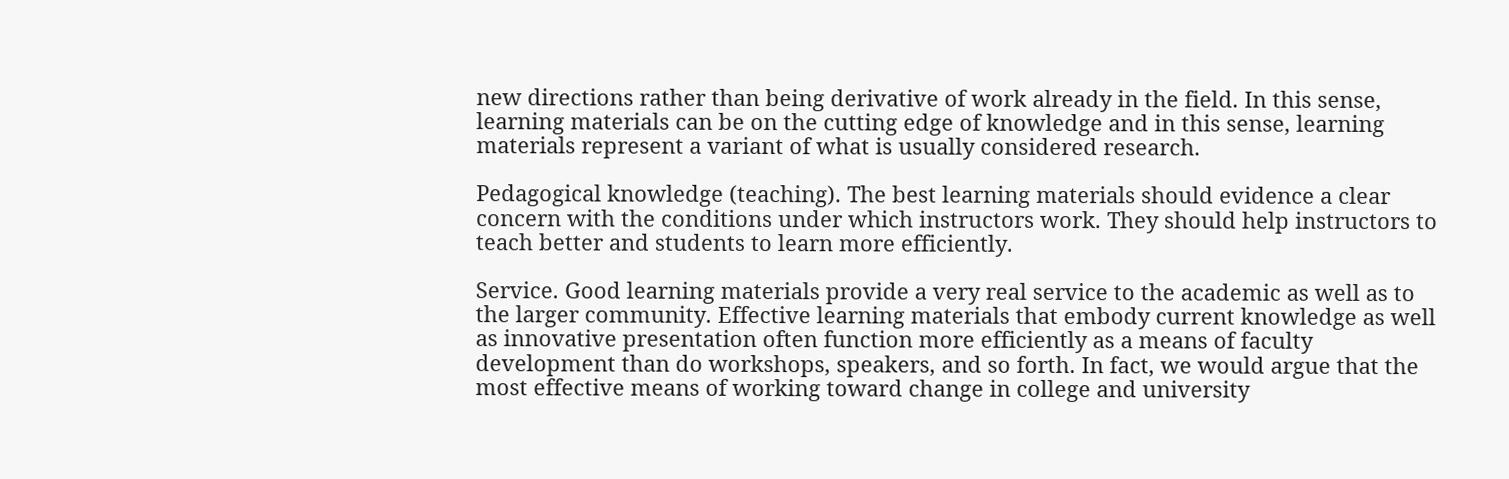new directions rather than being derivative of work already in the field. In this sense, learning materials can be on the cutting edge of knowledge and in this sense, learning materials represent a variant of what is usually considered research.

Pedagogical knowledge (teaching). The best learning materials should evidence a clear concern with the conditions under which instructors work. They should help instructors to teach better and students to learn more efficiently.

Service. Good learning materials provide a very real service to the academic as well as to the larger community. Effective learning materials that embody current knowledge as well as innovative presentation often function more efficiently as a means of faculty development than do workshops, speakers, and so forth. In fact, we would argue that the most effective means of working toward change in college and university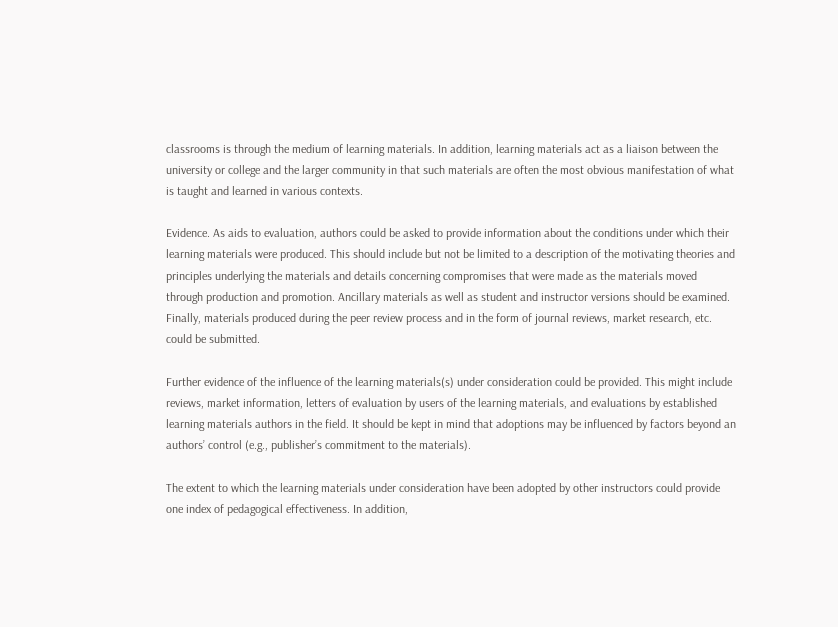classrooms is through the medium of learning materials. In addition, learning materials act as a liaison between the university or college and the larger community in that such materials are often the most obvious manifestation of what is taught and learned in various contexts.

Evidence. As aids to evaluation, authors could be asked to provide information about the conditions under which their learning materials were produced. This should include but not be limited to a description of the motivating theories and principles underlying the materials and details concerning compromises that were made as the materials moved through production and promotion. Ancillary materials as well as student and instructor versions should be examined. Finally, materials produced during the peer review process and in the form of journal reviews, market research, etc. could be submitted.

Further evidence of the influence of the learning materials(s) under consideration could be provided. This might include reviews, market information, letters of evaluation by users of the learning materials, and evaluations by established learning materials authors in the field. It should be kept in mind that adoptions may be influenced by factors beyond an authors’ control (e.g., publisher’s commitment to the materials).

The extent to which the learning materials under consideration have been adopted by other instructors could provide one index of pedagogical effectiveness. In addition,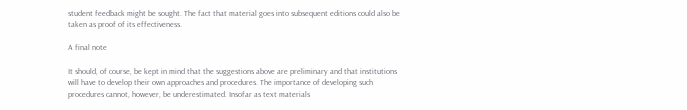student feedback might be sought. The fact that material goes into subsequent editions could also be taken as proof of its effectiveness.

A final note

It should, of course, be kept in mind that the suggestions above are preliminary and that institutions will have to develop their own approaches and procedures. The importance of developing such procedures cannot, however, be underestimated. Insofar as text materials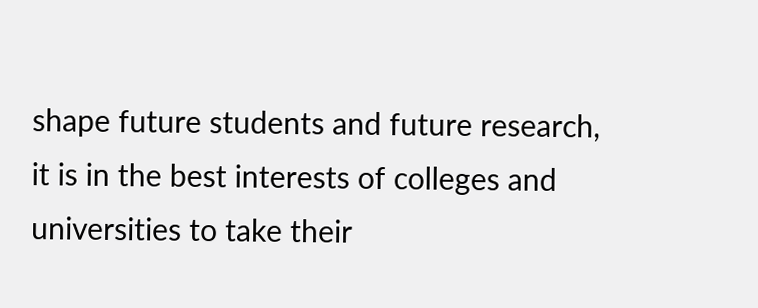shape future students and future research, it is in the best interests of colleges and universities to take their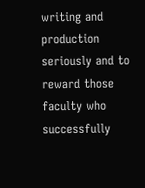writing and production seriously and to reward those faculty who successfully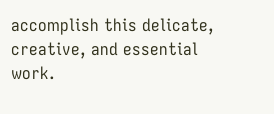accomplish this delicate, creative, and essential work.